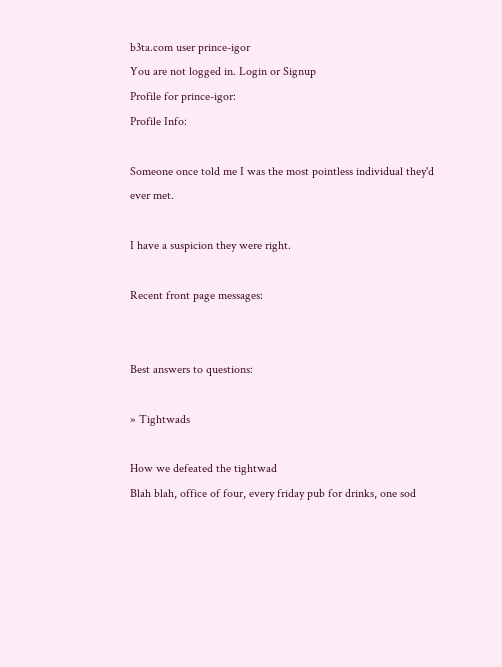b3ta.com user prince-igor
You are not logged in. Login or Signup
Profile for prince-igor:
Profile Info:

Someone once told me I was the most pointless individual they'd ever met.

I have a suspicion they were right.

Recent front page messages:


Best answers to questions:

» Tightwads

How we defeated the tightwad
Blah blah, office of four, every friday pub for drinks, one sod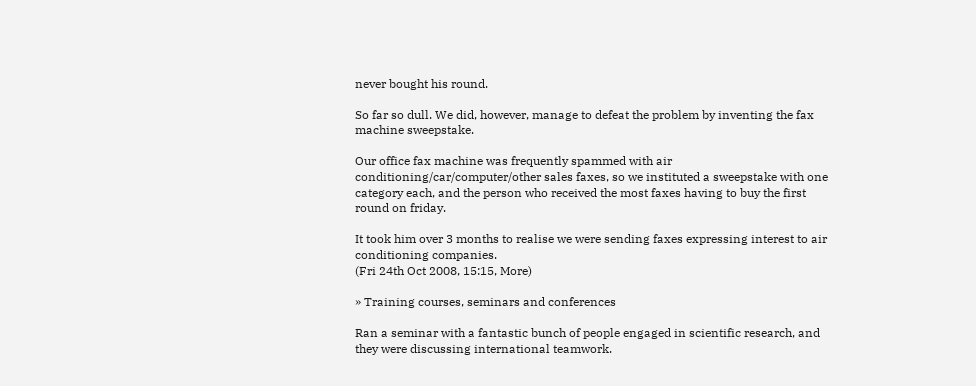never bought his round.

So far so dull. We did, however, manage to defeat the problem by inventing the fax machine sweepstake.

Our office fax machine was frequently spammed with air conditioning/car/computer/other sales faxes, so we instituted a sweepstake with one category each, and the person who received the most faxes having to buy the first round on friday.

It took him over 3 months to realise we were sending faxes expressing interest to air conditioning companies.
(Fri 24th Oct 2008, 15:15, More)

» Training courses, seminars and conferences

Ran a seminar with a fantastic bunch of people engaged in scientific research, and they were discussing international teamwork.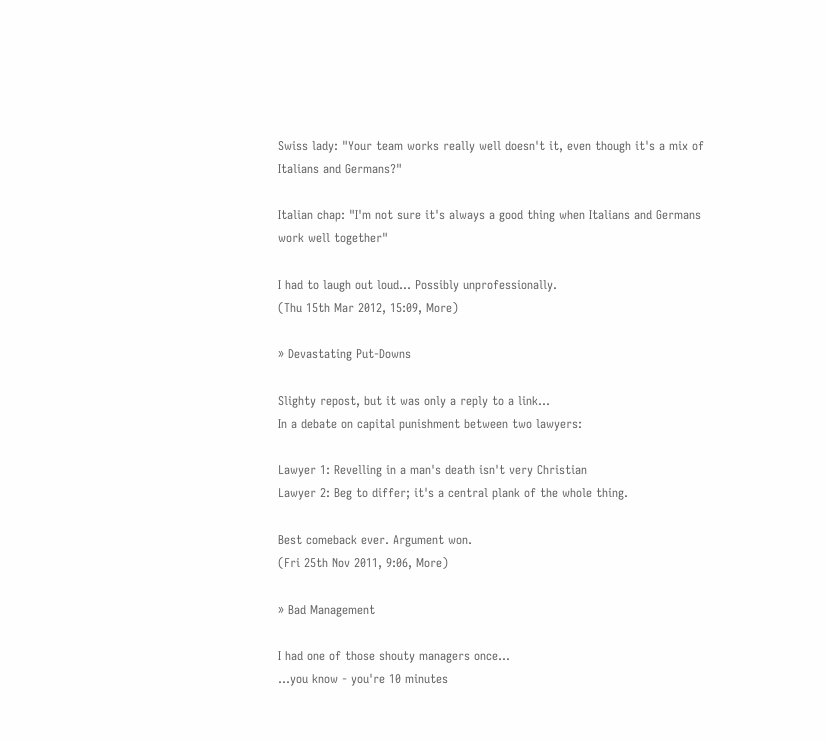Swiss lady: "Your team works really well doesn't it, even though it's a mix of Italians and Germans?"

Italian chap: "I'm not sure it's always a good thing when Italians and Germans work well together"

I had to laugh out loud... Possibly unprofessionally.
(Thu 15th Mar 2012, 15:09, More)

» Devastating Put-Downs

Slighty repost, but it was only a reply to a link...
In a debate on capital punishment between two lawyers:

Lawyer 1: Revelling in a man's death isn't very Christian
Lawyer 2: Beg to differ; it's a central plank of the whole thing.

Best comeback ever. Argument won.
(Fri 25th Nov 2011, 9:06, More)

» Bad Management

I had one of those shouty managers once...
...you know - you're 10 minutes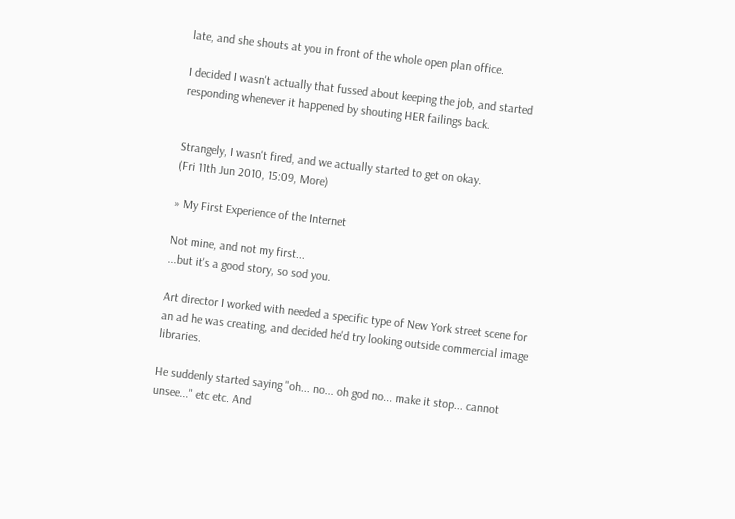late, and she shouts at you in front of the whole open plan office.

I decided I wasn't actually that fussed about keeping the job, and started responding whenever it happened by shouting HER failings back.


Strangely, I wasn't fired, and we actually started to get on okay.
(Fri 11th Jun 2010, 15:09, More)

» My First Experience of the Internet

Not mine, and not my first...
...but it's a good story, so sod you.

Art director I worked with needed a specific type of New York street scene for an ad he was creating, and decided he'd try looking outside commercial image libraries.

He suddenly started saying "oh... no... oh god no... make it stop... cannot unsee..." etc etc. And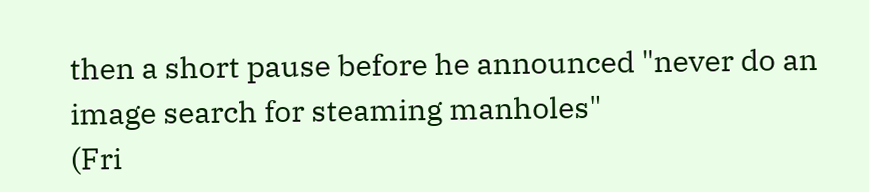then a short pause before he announced "never do an image search for steaming manholes"
(Fri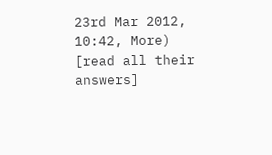23rd Mar 2012, 10:42, More)
[read all their answers]